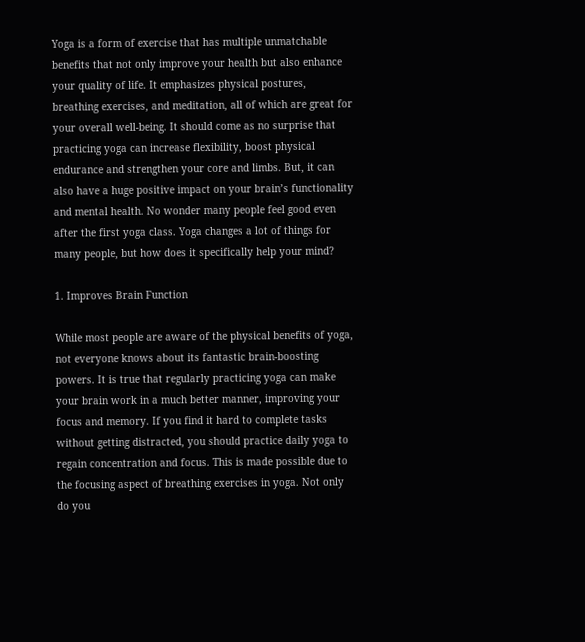Yoga is a form of exercise that has multiple unmatchable benefits that not only improve your health but also enhance your quality of life. It emphasizes physical postures, breathing exercises, and meditation, all of which are great for your overall well-being. It should come as no surprise that practicing yoga can increase flexibility, boost physical endurance and strengthen your core and limbs. But, it can also have a huge positive impact on your brain’s functionality and mental health. No wonder many people feel good even after the first yoga class. Yoga changes a lot of things for many people, but how does it specifically help your mind?

1. Improves Brain Function

While most people are aware of the physical benefits of yoga, not everyone knows about its fantastic brain-boosting powers. It is true that regularly practicing yoga can make your brain work in a much better manner, improving your focus and memory. If you find it hard to complete tasks without getting distracted, you should practice daily yoga to regain concentration and focus. This is made possible due to the focusing aspect of breathing exercises in yoga. Not only do you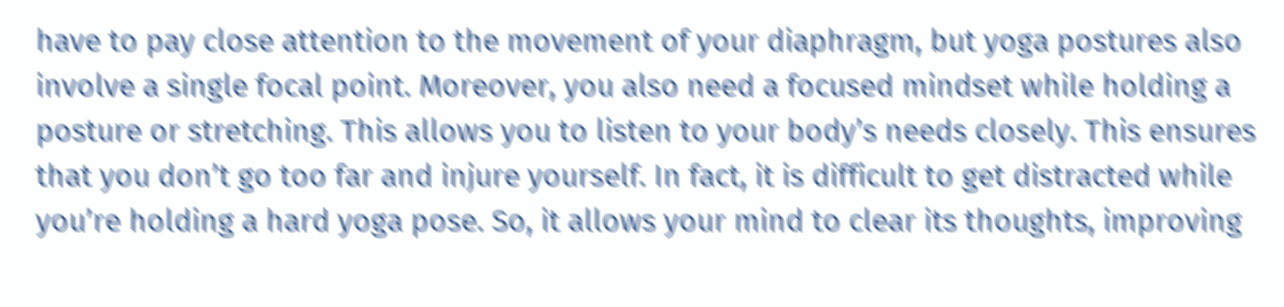have to pay close attention to the movement of your diaphragm, but yoga postures also involve a single focal point. Moreover, you also need a focused mindset while holding a posture or stretching. This allows you to listen to your body’s needs closely. This ensures that you don’t go too far and injure yourself. In fact, it is difficult to get distracted while you’re holding a hard yoga pose. So, it allows your mind to clear its thoughts, improving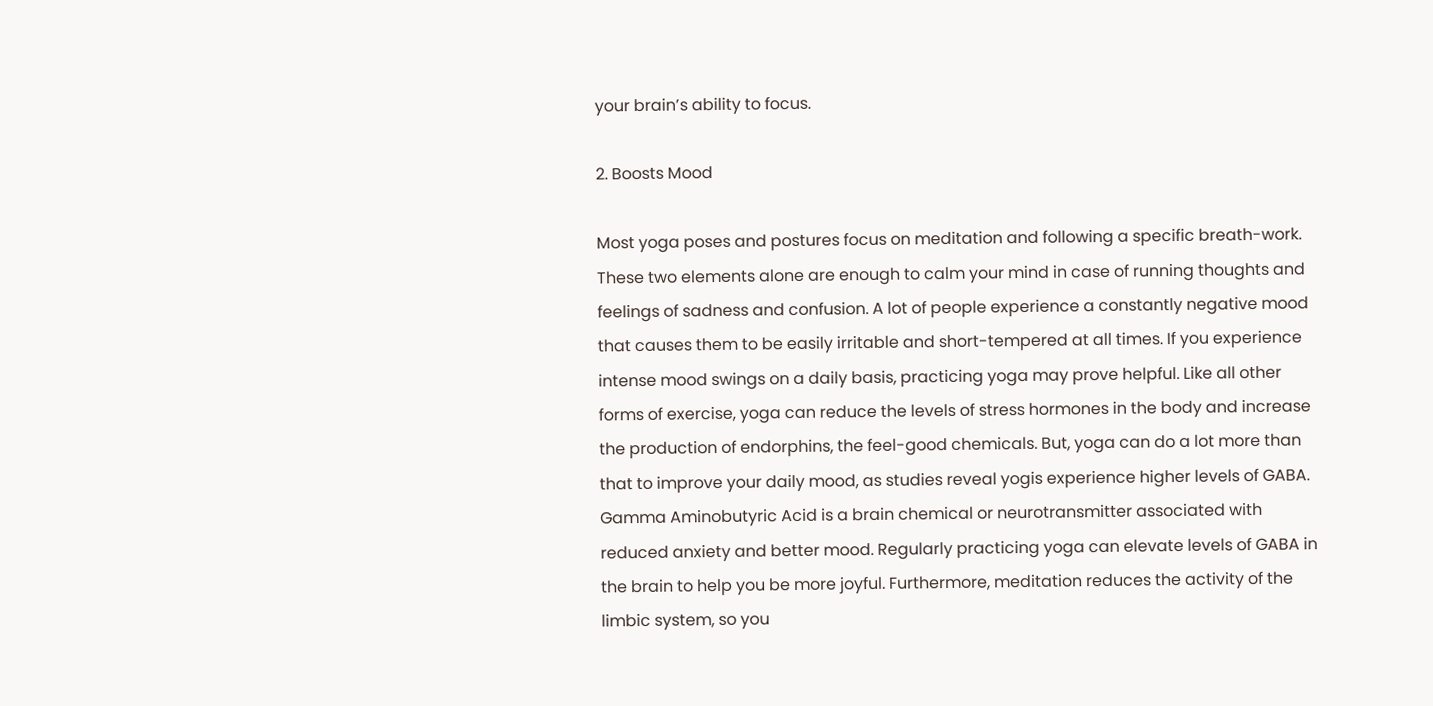your brain’s ability to focus.

2. Boosts Mood

Most yoga poses and postures focus on meditation and following a specific breath-work. These two elements alone are enough to calm your mind in case of running thoughts and feelings of sadness and confusion. A lot of people experience a constantly negative mood that causes them to be easily irritable and short-tempered at all times. If you experience intense mood swings on a daily basis, practicing yoga may prove helpful. Like all other forms of exercise, yoga can reduce the levels of stress hormones in the body and increase the production of endorphins, the feel-good chemicals. But, yoga can do a lot more than that to improve your daily mood, as studies reveal yogis experience higher levels of GABA. Gamma Aminobutyric Acid is a brain chemical or neurotransmitter associated with reduced anxiety and better mood. Regularly practicing yoga can elevate levels of GABA in the brain to help you be more joyful. Furthermore, meditation reduces the activity of the limbic system, so you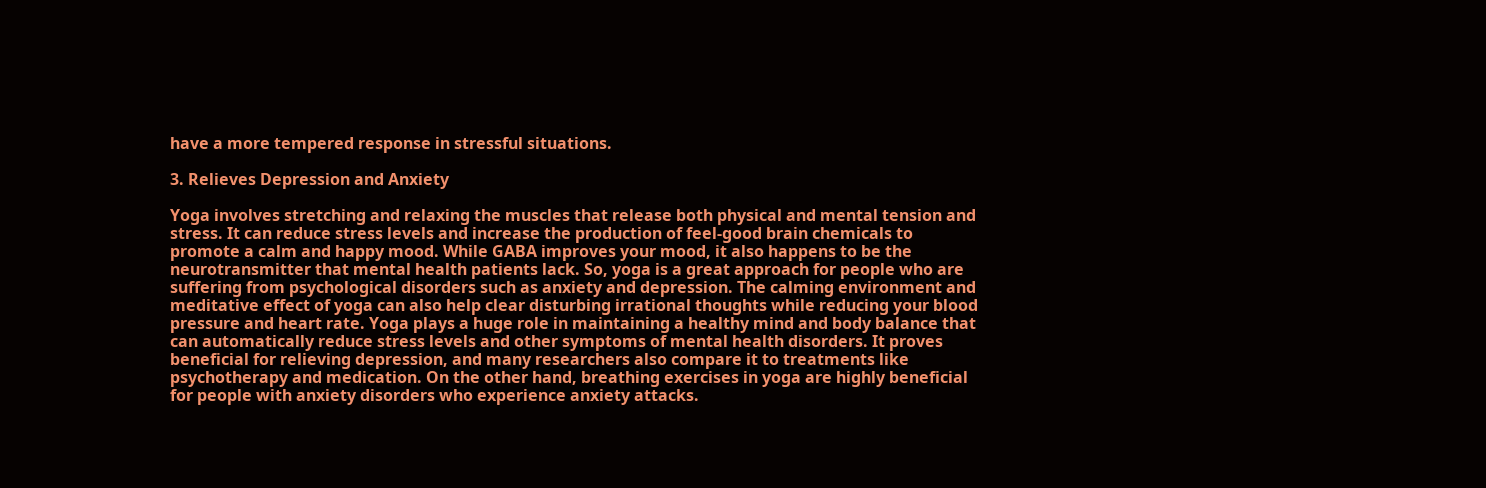have a more tempered response in stressful situations.

3. Relieves Depression and Anxiety

Yoga involves stretching and relaxing the muscles that release both physical and mental tension and stress. It can reduce stress levels and increase the production of feel-good brain chemicals to promote a calm and happy mood. While GABA improves your mood, it also happens to be the neurotransmitter that mental health patients lack. So, yoga is a great approach for people who are suffering from psychological disorders such as anxiety and depression. The calming environment and meditative effect of yoga can also help clear disturbing irrational thoughts while reducing your blood pressure and heart rate. Yoga plays a huge role in maintaining a healthy mind and body balance that can automatically reduce stress levels and other symptoms of mental health disorders. It proves beneficial for relieving depression, and many researchers also compare it to treatments like psychotherapy and medication. On the other hand, breathing exercises in yoga are highly beneficial for people with anxiety disorders who experience anxiety attacks.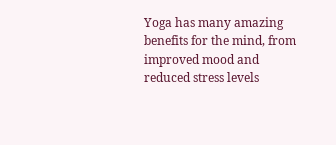Yoga has many amazing benefits for the mind, from improved mood and reduced stress levels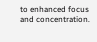to enhanced focus and concentration.